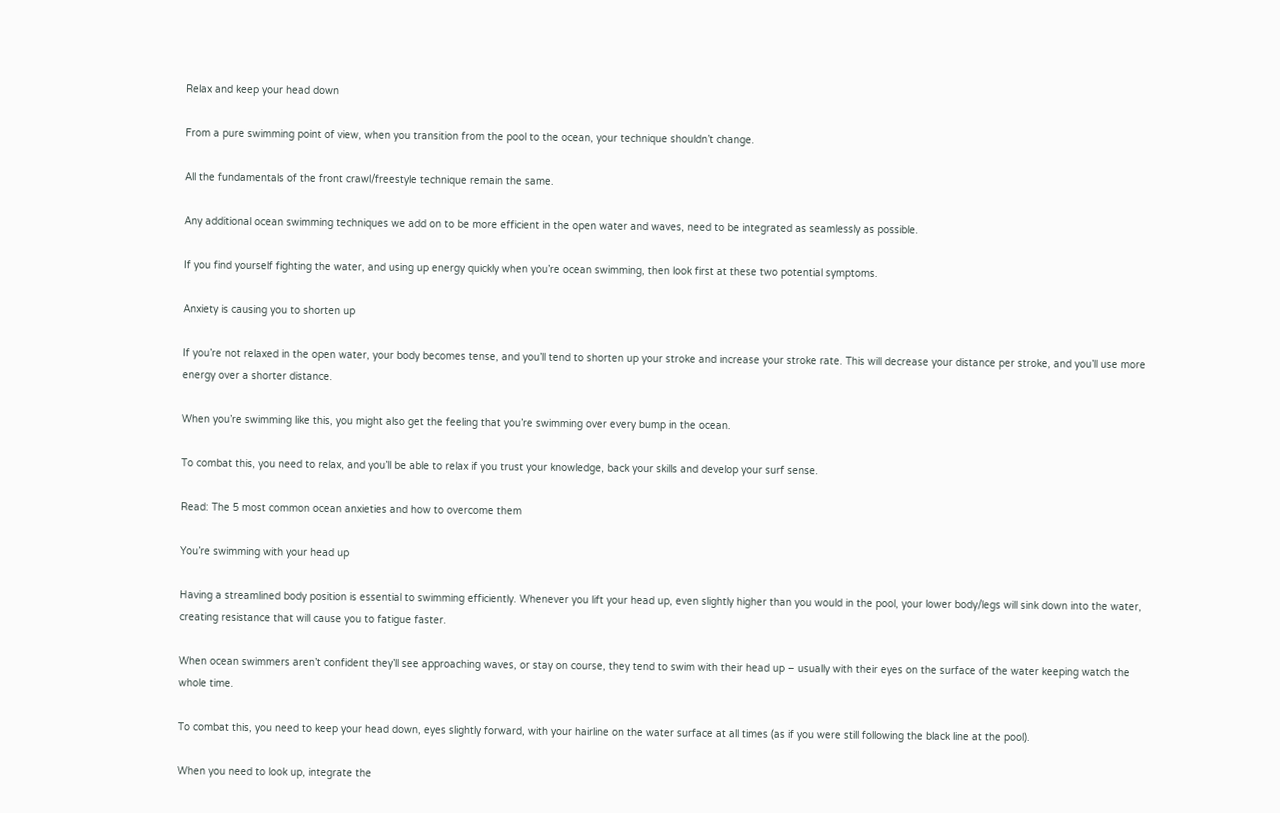Relax and keep your head down

From a pure swimming point of view, when you transition from the pool to the ocean, your technique shouldn’t change.

All the fundamentals of the front crawl/freestyle technique remain the same.

Any additional ocean swimming techniques we add on to be more efficient in the open water and waves, need to be integrated as seamlessly as possible.

If you find yourself fighting the water, and using up energy quickly when you’re ocean swimming, then look first at these two potential symptoms.

Anxiety is causing you to shorten up

If you’re not relaxed in the open water, your body becomes tense, and you’ll tend to shorten up your stroke and increase your stroke rate. This will decrease your distance per stroke, and you’ll use more energy over a shorter distance.

When you’re swimming like this, you might also get the feeling that you’re swimming over every bump in the ocean.

To combat this, you need to relax, and you’ll be able to relax if you trust your knowledge, back your skills and develop your surf sense.

Read: The 5 most common ocean anxieties and how to overcome them

You’re swimming with your head up

Having a streamlined body position is essential to swimming efficiently. Whenever you lift your head up, even slightly higher than you would in the pool, your lower body/legs will sink down into the water, creating resistance that will cause you to fatigue faster.

When ocean swimmers aren’t confident they’ll see approaching waves, or stay on course, they tend to swim with their head up – usually with their eyes on the surface of the water keeping watch the whole time.

To combat this, you need to keep your head down, eyes slightly forward, with your hairline on the water surface at all times (as if you were still following the black line at the pool).

When you need to look up, integrate the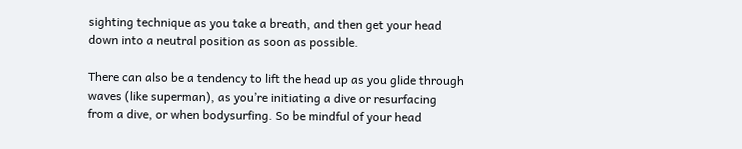sighting technique as you take a breath, and then get your head down into a neutral position as soon as possible.

There can also be a tendency to lift the head up as you glide through waves (like superman), as you’re initiating a dive or resurfacing from a dive, or when bodysurfing. So be mindful of your head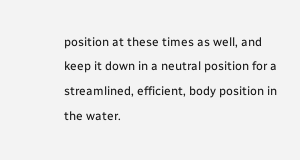position at these times as well, and keep it down in a neutral position for a streamlined, efficient, body position in the water.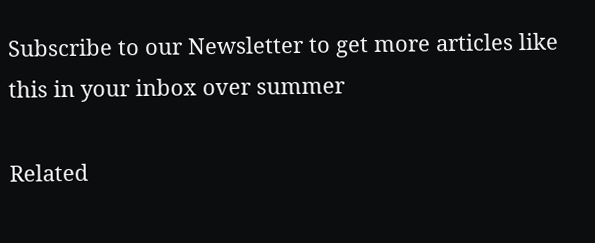Subscribe to our Newsletter to get more articles like this in your inbox over summer

Related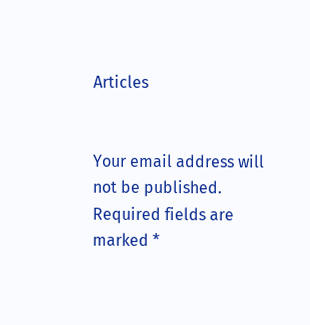Articles


Your email address will not be published. Required fields are marked *